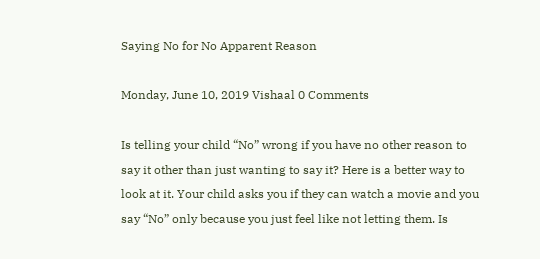Saying No for No Apparent Reason

Monday, June 10, 2019 Vishaal 0 Comments

Is telling your child “No” wrong if you have no other reason to say it other than just wanting to say it? Here is a better way to look at it. Your child asks you if they can watch a movie and you say “No” only because you just feel like not letting them. Is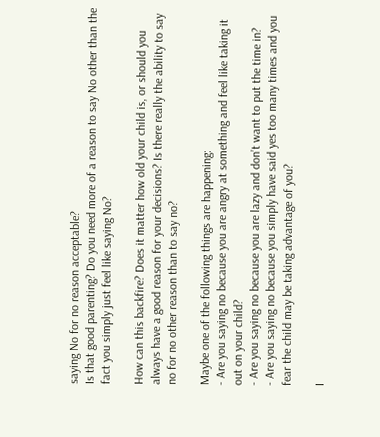saying No for no reason acceptable?
Is that good parenting? Do you need more of a reason to say No other than the fact you simply just feel like saying No?

How can this backfire? Does it matter how old your child is, or should you always have a good reason for your decisions? Is there really the ability to say no for no other reason than to say no?

Maybe one of the following things are happening:
- Are you saying no because you are angry at something and feel like taking it out on your child?
- Are you saying no because you are lazy and don’t want to put the time in?
- Are you saying no because you simply have said yes too many times and you fear the child may be taking advantage of you?

I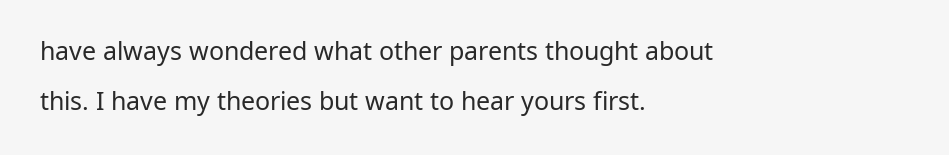have always wondered what other parents thought about this. I have my theories but want to hear yours first.